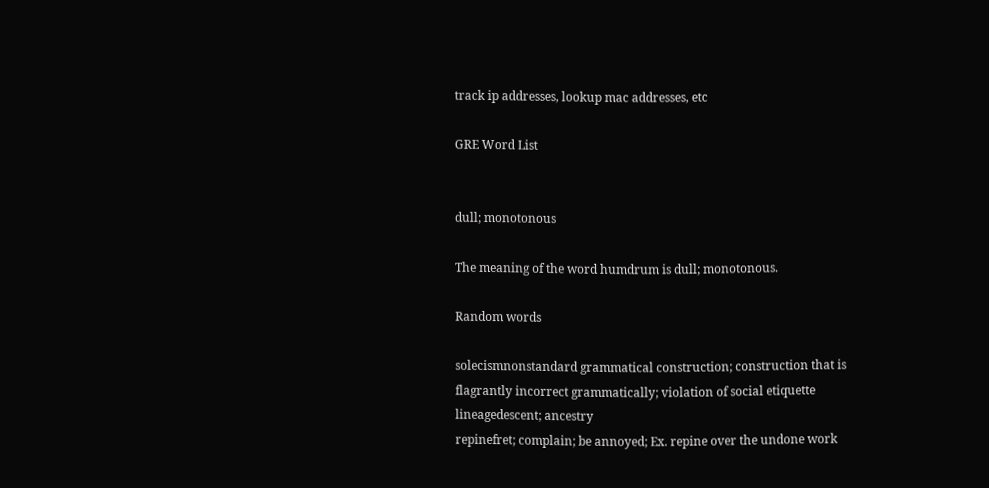track ip addresses, lookup mac addresses, etc

GRE Word List


dull; monotonous

The meaning of the word humdrum is dull; monotonous.

Random words

solecismnonstandard grammatical construction; construction that is flagrantly incorrect grammatically; violation of social etiquette
lineagedescent; ancestry
repinefret; complain; be annoyed; Ex. repine over the undone work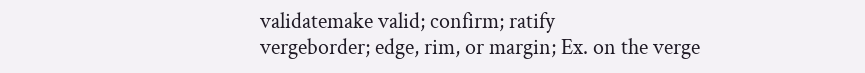validatemake valid; confirm; ratify
vergeborder; edge, rim, or margin; Ex. on the verge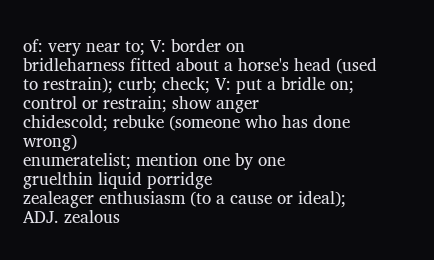of: very near to; V: border on
bridleharness fitted about a horse's head (used to restrain); curb; check; V: put a bridle on; control or restrain; show anger
chidescold; rebuke (someone who has done wrong)
enumeratelist; mention one by one
gruelthin liquid porridge
zealeager enthusiasm (to a cause or ideal); ADJ. zealous